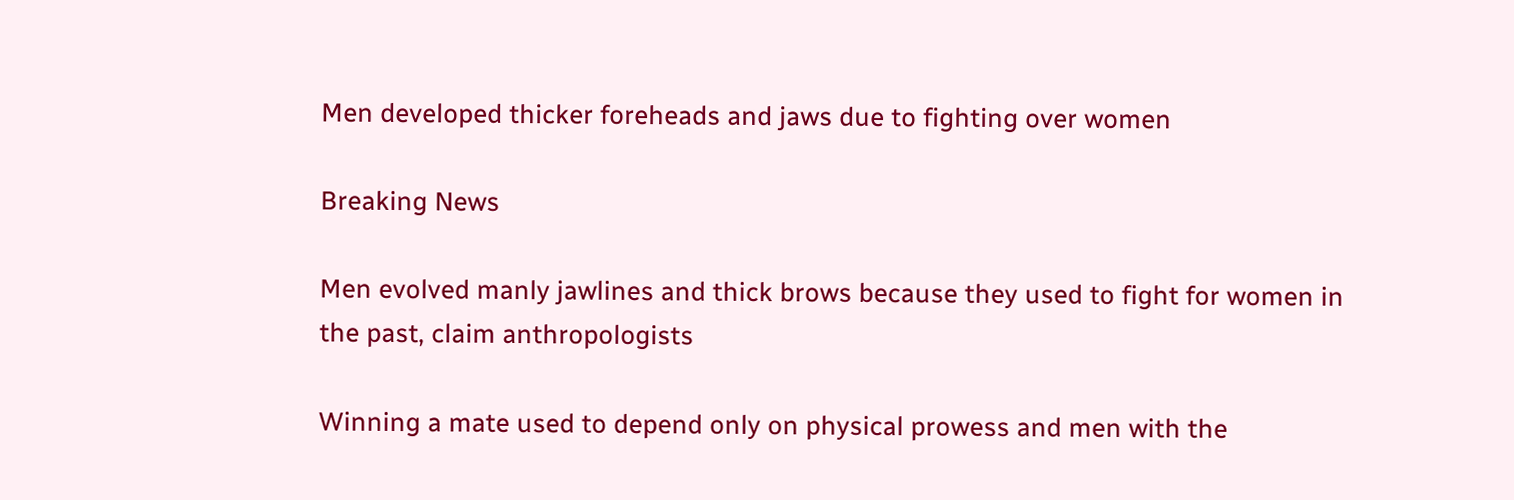Men developed thicker foreheads and jaws due to fighting over women

Breaking News

Men evolved manly jawlines and thick brows because they used to fight for women in the past, claim anthropologists

Winning a mate used to depend only on physical prowess and men with the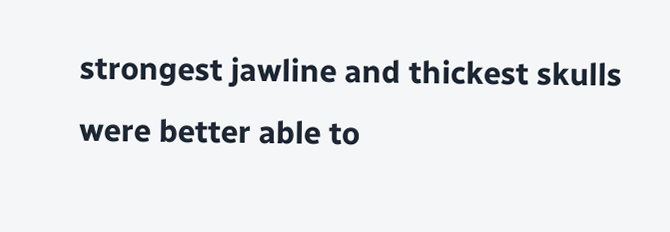strongest jawline and thickest skulls were better able to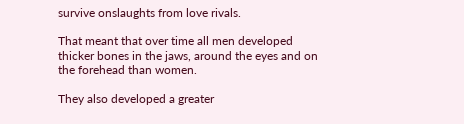survive onslaughts from love rivals.

That meant that over time all men developed thicker bones in the jaws, around the eyes and on the forehead than women.

They also developed a greater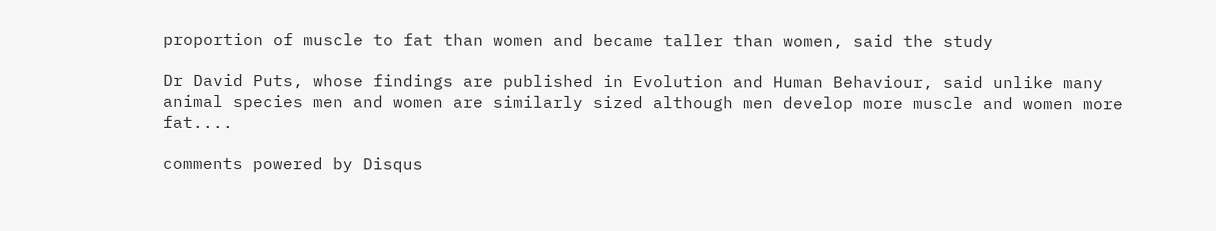proportion of muscle to fat than women and became taller than women, said the study

Dr David Puts, whose findings are published in Evolution and Human Behaviour, said unlike many animal species men and women are similarly sized although men develop more muscle and women more fat....

comments powered by Disqus